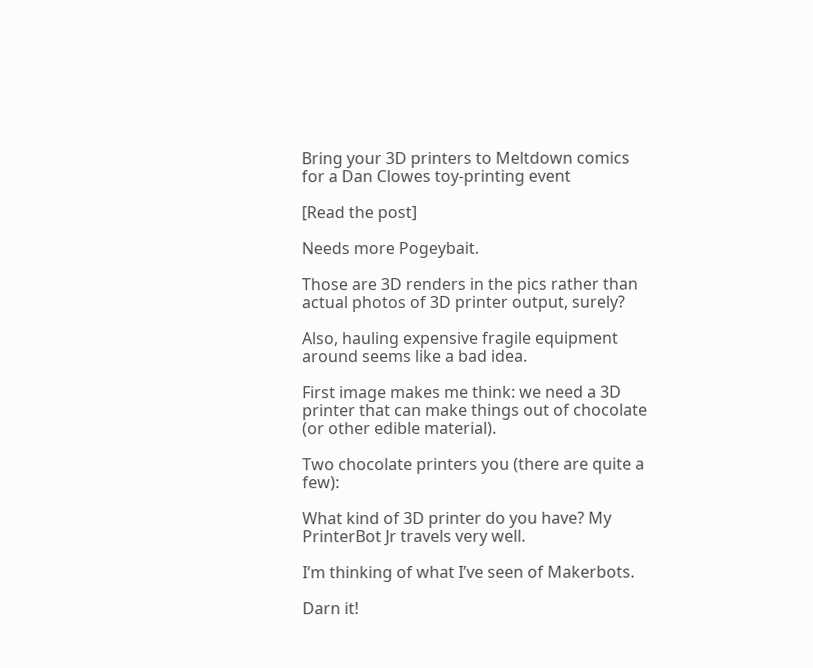Bring your 3D printers to Meltdown comics for a Dan Clowes toy-printing event

[Read the post]

Needs more Pogeybait.

Those are 3D renders in the pics rather than actual photos of 3D printer output, surely?

Also, hauling expensive fragile equipment around seems like a bad idea.

First image makes me think: we need a 3D printer that can make things out of chocolate (or other edible material).

Two chocolate printers you (there are quite a few):

What kind of 3D printer do you have? My PrinterBot Jr travels very well.

I’m thinking of what I’ve seen of Makerbots.

Darn it!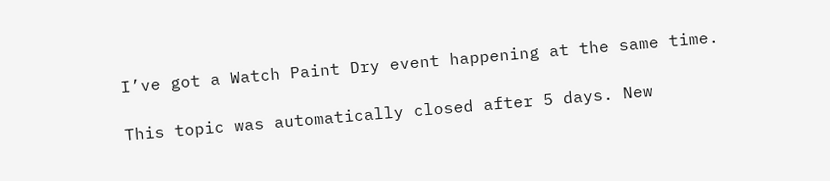I’ve got a Watch Paint Dry event happening at the same time.

This topic was automatically closed after 5 days. New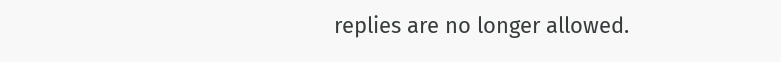replies are no longer allowed.